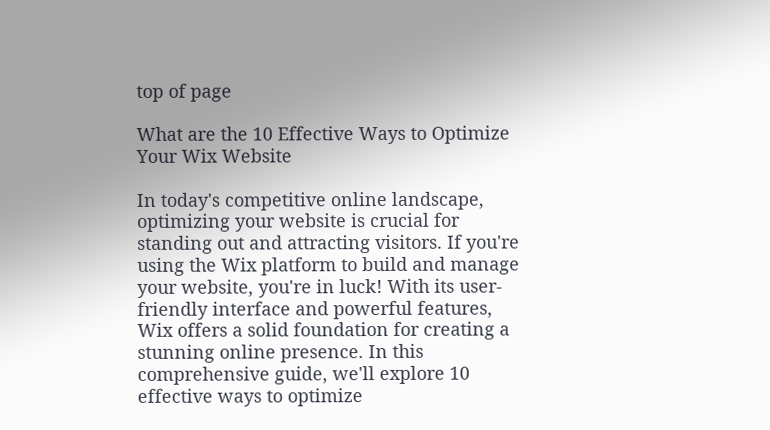top of page

What are the 10 Effective Ways to Optimize Your Wix Website

In today's competitive online landscape, optimizing your website is crucial for standing out and attracting visitors. If you're using the Wix platform to build and manage your website, you're in luck! With its user-friendly interface and powerful features, Wix offers a solid foundation for creating a stunning online presence. In this comprehensive guide, we'll explore 10 effective ways to optimize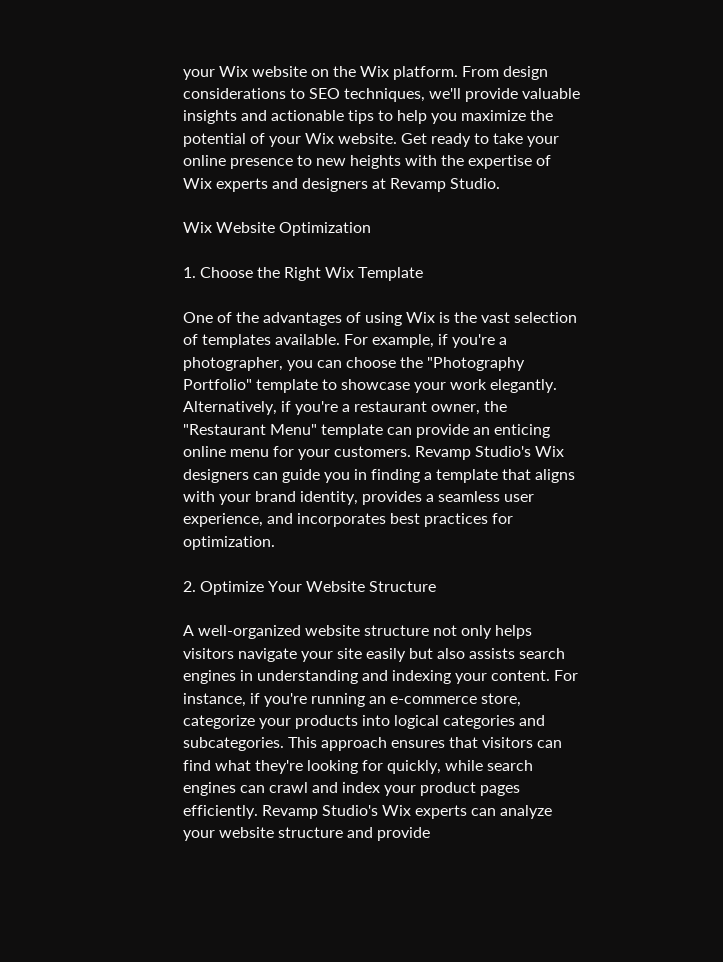your Wix website on the Wix platform. From design considerations to SEO techniques, we'll provide valuable insights and actionable tips to help you maximize the potential of your Wix website. Get ready to take your online presence to new heights with the expertise of Wix experts and designers at Revamp Studio.

Wix Website Optimization

1. Choose the Right Wix Template

One of the advantages of using Wix is the vast selection of templates available. For example, if you're a photographer, you can choose the "Photography Portfolio" template to showcase your work elegantly. Alternatively, if you're a restaurant owner, the "Restaurant Menu" template can provide an enticing online menu for your customers. Revamp Studio's Wix designers can guide you in finding a template that aligns with your brand identity, provides a seamless user experience, and incorporates best practices for optimization.

2. Optimize Your Website Structure

A well-organized website structure not only helps visitors navigate your site easily but also assists search engines in understanding and indexing your content. For instance, if you're running an e-commerce store, categorize your products into logical categories and subcategories. This approach ensures that visitors can find what they're looking for quickly, while search engines can crawl and index your product pages efficiently. Revamp Studio's Wix experts can analyze your website structure and provide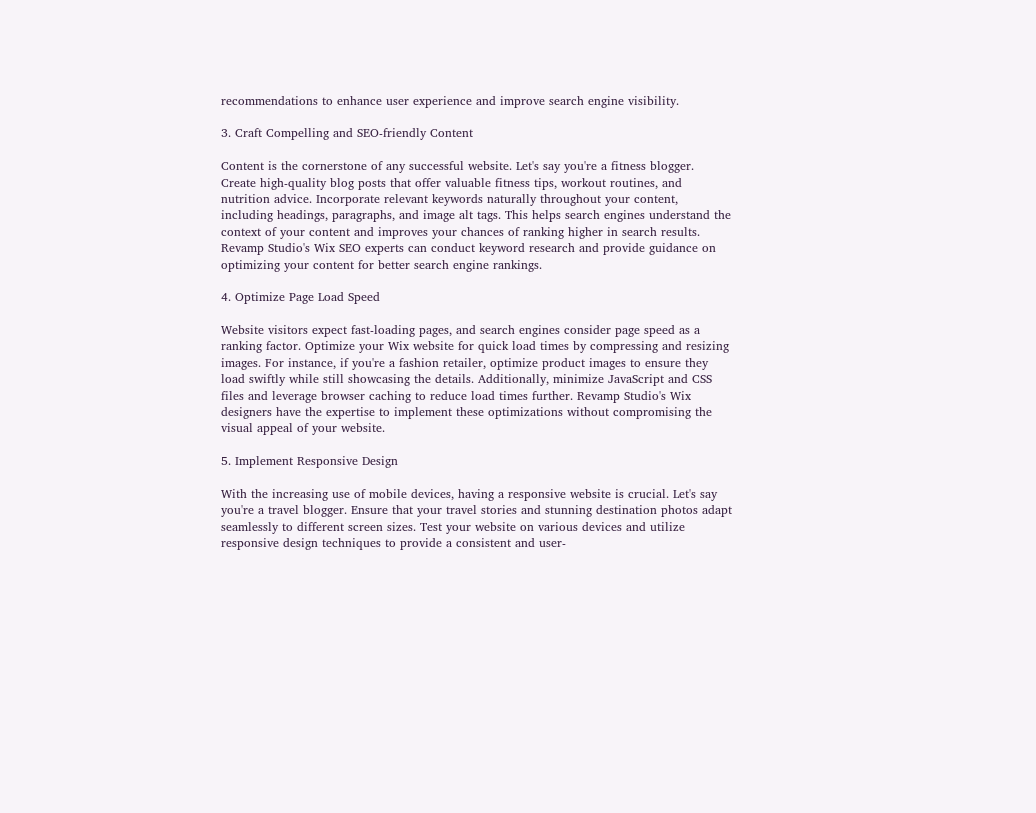recommendations to enhance user experience and improve search engine visibility.

3. Craft Compelling and SEO-friendly Content

Content is the cornerstone of any successful website. Let's say you're a fitness blogger. Create high-quality blog posts that offer valuable fitness tips, workout routines, and nutrition advice. Incorporate relevant keywords naturally throughout your content, including headings, paragraphs, and image alt tags. This helps search engines understand the context of your content and improves your chances of ranking higher in search results. Revamp Studio's Wix SEO experts can conduct keyword research and provide guidance on optimizing your content for better search engine rankings.

4. Optimize Page Load Speed

Website visitors expect fast-loading pages, and search engines consider page speed as a ranking factor. Optimize your Wix website for quick load times by compressing and resizing images. For instance, if you're a fashion retailer, optimize product images to ensure they load swiftly while still showcasing the details. Additionally, minimize JavaScript and CSS files and leverage browser caching to reduce load times further. Revamp Studio's Wix designers have the expertise to implement these optimizations without compromising the visual appeal of your website.

5. Implement Responsive Design

With the increasing use of mobile devices, having a responsive website is crucial. Let's say you're a travel blogger. Ensure that your travel stories and stunning destination photos adapt seamlessly to different screen sizes. Test your website on various devices and utilize responsive design techniques to provide a consistent and user-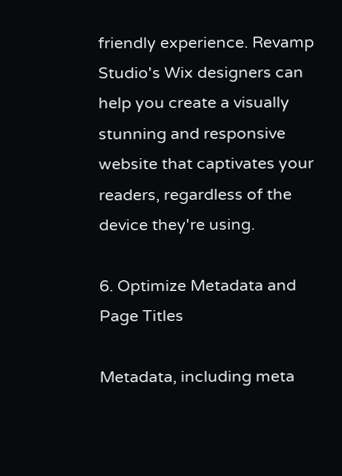friendly experience. Revamp Studio's Wix designers can help you create a visually stunning and responsive website that captivates your readers, regardless of the device they're using.

6. Optimize Metadata and Page Titles

Metadata, including meta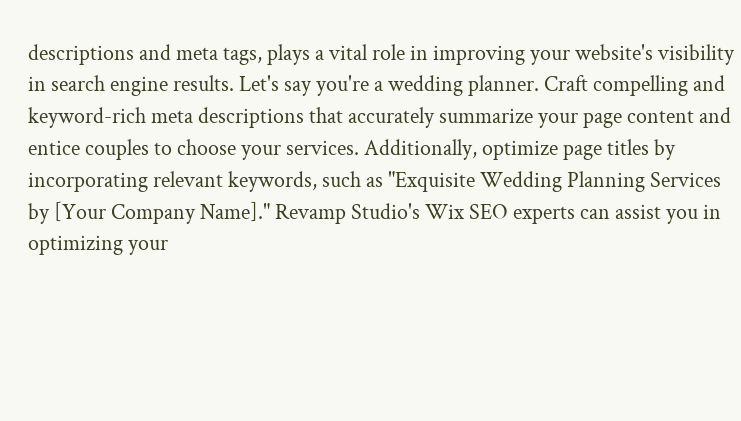descriptions and meta tags, plays a vital role in improving your website's visibility in search engine results. Let's say you're a wedding planner. Craft compelling and keyword-rich meta descriptions that accurately summarize your page content and entice couples to choose your services. Additionally, optimize page titles by incorporating relevant keywords, such as "Exquisite Wedding Planning Services by [Your Company Name]." Revamp Studio's Wix SEO experts can assist you in optimizing your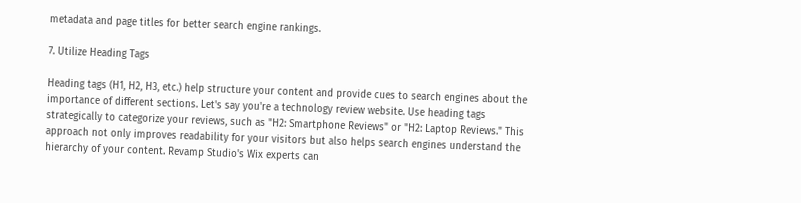metadata and page titles for better search engine rankings.

7. Utilize Heading Tags

Heading tags (H1, H2, H3, etc.) help structure your content and provide cues to search engines about the importance of different sections. Let's say you're a technology review website. Use heading tags strategically to categorize your reviews, such as "H2: Smartphone Reviews" or "H2: Laptop Reviews." This approach not only improves readability for your visitors but also helps search engines understand the hierarchy of your content. Revamp Studio's Wix experts can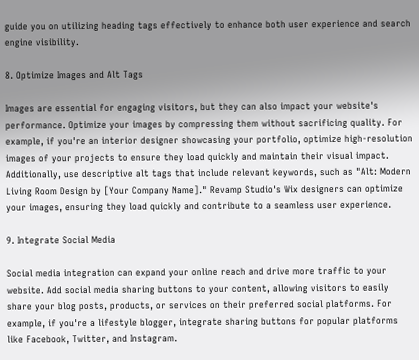guide you on utilizing heading tags effectively to enhance both user experience and search engine visibility.

8. Optimize Images and Alt Tags

Images are essential for engaging visitors, but they can also impact your website's performance. Optimize your images by compressing them without sacrificing quality. For example, if you're an interior designer showcasing your portfolio, optimize high-resolution images of your projects to ensure they load quickly and maintain their visual impact. Additionally, use descriptive alt tags that include relevant keywords, such as "Alt: Modern Living Room Design by [Your Company Name]." Revamp Studio's Wix designers can optimize your images, ensuring they load quickly and contribute to a seamless user experience.

9. Integrate Social Media

Social media integration can expand your online reach and drive more traffic to your website. Add social media sharing buttons to your content, allowing visitors to easily share your blog posts, products, or services on their preferred social platforms. For example, if you're a lifestyle blogger, integrate sharing buttons for popular platforms like Facebook, Twitter, and Instagram.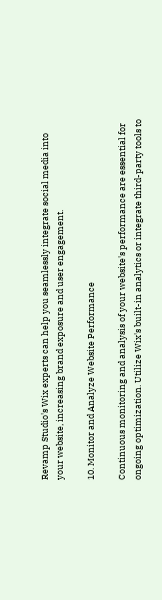Revamp Studio's Wix experts can help you seamlessly integrate social media into your website, increasing brand exposure and user engagement.

10. Monitor and Analyze Website Performance

Continuous monitoring and analysis of your website's performance are essential for ongoing optimization. Utilize Wix's built-in analytics or integrate third-party tools to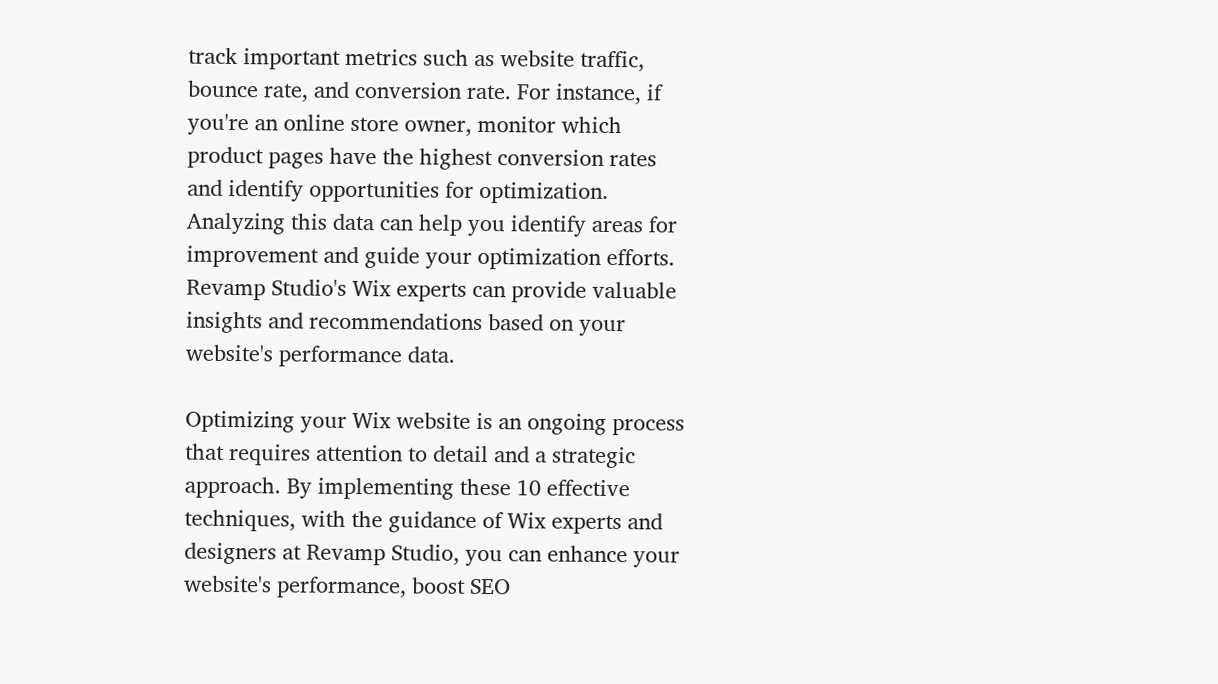track important metrics such as website traffic, bounce rate, and conversion rate. For instance, if you're an online store owner, monitor which product pages have the highest conversion rates and identify opportunities for optimization. Analyzing this data can help you identify areas for improvement and guide your optimization efforts. Revamp Studio's Wix experts can provide valuable insights and recommendations based on your website's performance data.

Optimizing your Wix website is an ongoing process that requires attention to detail and a strategic approach. By implementing these 10 effective techniques, with the guidance of Wix experts and designers at Revamp Studio, you can enhance your website's performance, boost SEO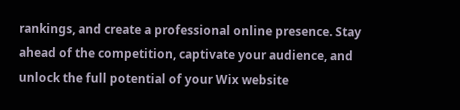rankings, and create a professional online presence. Stay ahead of the competition, captivate your audience, and unlock the full potential of your Wix website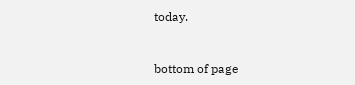today.



bottom of page